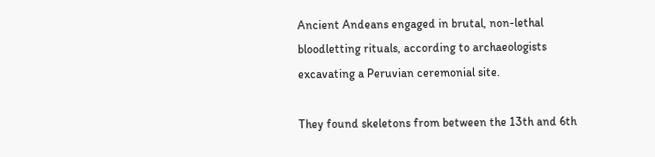Ancient Andeans engaged in brutal, non-lethal bloodletting rituals, according to archaeologists excavating a Peruvian ceremonial site.

They found skeletons from between the 13th and 6th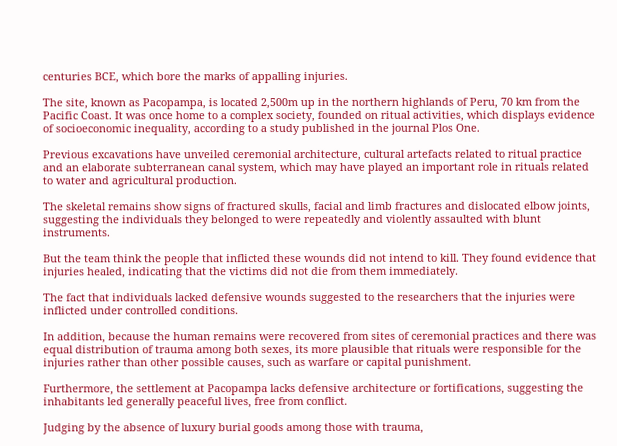centuries BCE, which bore the marks of appalling injuries.

The site, known as Pacopampa, is located 2,500m up in the northern highlands of Peru, 70 km from the Pacific Coast. It was once home to a complex society, founded on ritual activities, which displays evidence of socioeconomic inequality, according to a study published in the journal Plos One.

Previous excavations have unveiled ceremonial architecture, cultural artefacts related to ritual practice and an elaborate subterranean canal system, which may have played an important role in rituals related to water and agricultural production.

The skeletal remains show signs of fractured skulls, facial and limb fractures and dislocated elbow joints, suggesting the individuals they belonged to were repeatedly and violently assaulted with blunt instruments.

But the team think the people that inflicted these wounds did not intend to kill. They found evidence that injuries healed, indicating that the victims did not die from them immediately.

The fact that individuals lacked defensive wounds suggested to the researchers that the injuries were inflicted under controlled conditions.

In addition, because the human remains were recovered from sites of ceremonial practices and there was equal distribution of trauma among both sexes, its more plausible that rituals were responsible for the injuries rather than other possible causes, such as warfare or capital punishment.

Furthermore, the settlement at Pacopampa lacks defensive architecture or fortifications, suggesting the inhabitants led generally peaceful lives, free from conflict.

Judging by the absence of luxury burial goods among those with trauma,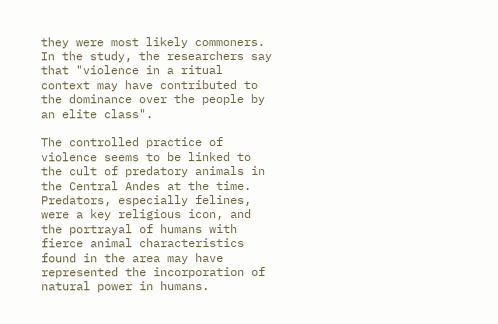they were most likely commoners. In the study, the researchers say that "violence in a ritual context may have contributed to the dominance over the people by an elite class".

The controlled practice of violence seems to be linked to the cult of predatory animals in the Central Andes at the time. Predators, especially felines, were a key religious icon, and the portrayal of humans with fierce animal characteristics found in the area may have represented the incorporation of natural power in humans.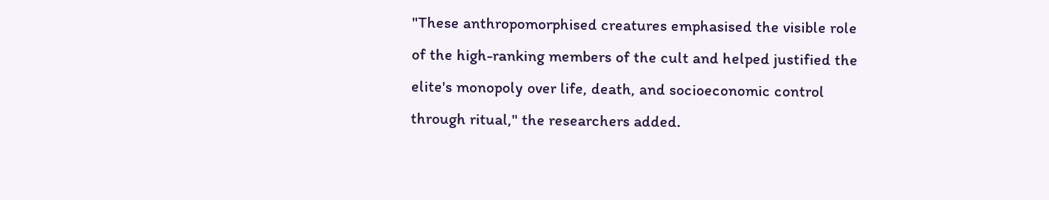"These anthropomorphised creatures emphasised the visible role of the high-ranking members of the cult and helped justified the elite's monopoly over life, death, and socioeconomic control through ritual," the researchers added.